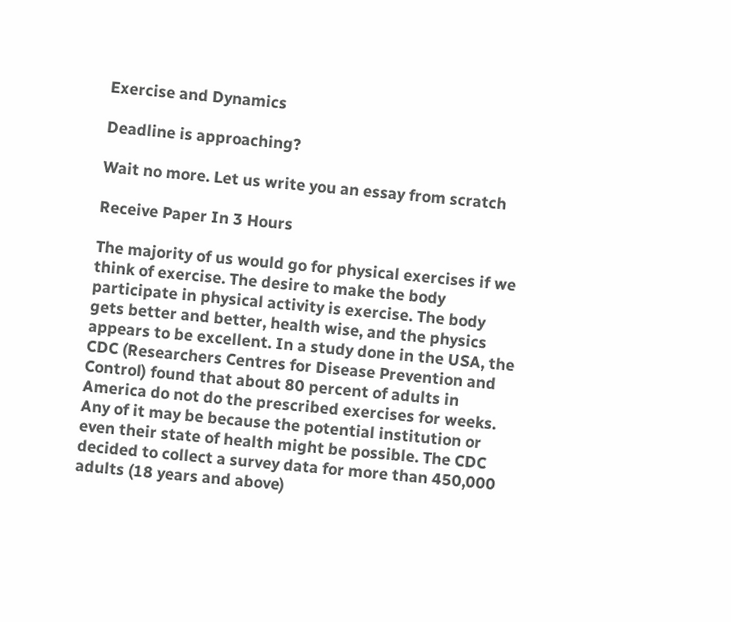Exercise and Dynamics

Deadline is approaching?

Wait no more. Let us write you an essay from scratch

Receive Paper In 3 Hours

The majority of us would go for physical exercises if we think of exercise. The desire to make the body participate in physical activity is exercise. The body gets better and better, health wise, and the physics appears to be excellent. In a study done in the USA, the CDC (Researchers Centres for Disease Prevention and Control) found that about 80 percent of adults in America do not do the prescribed exercises for weeks. Any of it may be because the potential institution or even their state of health might be possible. The CDC decided to collect a survey data for more than 450,000 adults (18 years and above)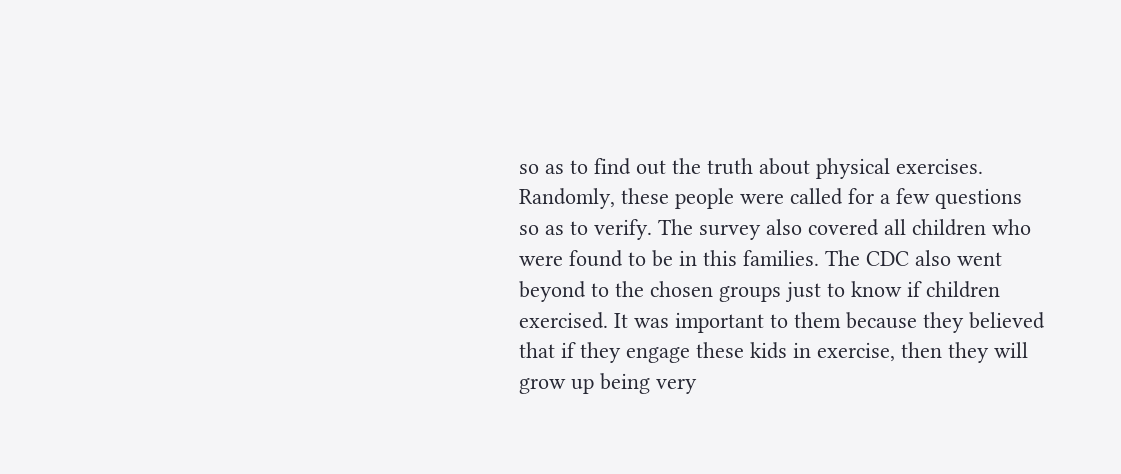so as to find out the truth about physical exercises. Randomly, these people were called for a few questions so as to verify. The survey also covered all children who were found to be in this families. The CDC also went beyond to the chosen groups just to know if children exercised. It was important to them because they believed that if they engage these kids in exercise, then they will grow up being very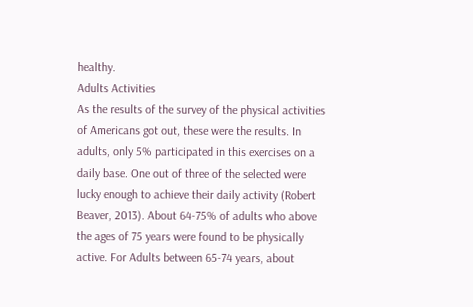healthy.
Adults Activities
As the results of the survey of the physical activities of Americans got out, these were the results. In adults, only 5% participated in this exercises on a daily base. One out of three of the selected were lucky enough to achieve their daily activity (Robert Beaver, 2013). About 64-75% of adults who above the ages of 75 years were found to be physically active. For Adults between 65-74 years, about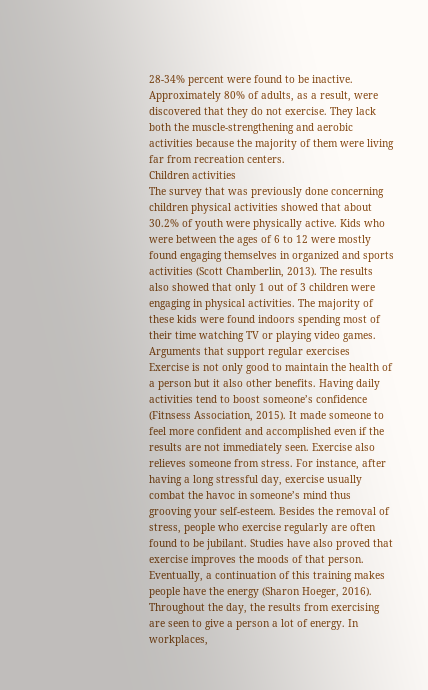28-34% percent were found to be inactive. Approximately 80% of adults, as a result, were discovered that they do not exercise. They lack both the muscle-strengthening and aerobic activities because the majority of them were living far from recreation centers.
Children activities
The survey that was previously done concerning children physical activities showed that about 30.2% of youth were physically active. Kids who were between the ages of 6 to 12 were mostly found engaging themselves in organized and sports activities (Scott Chamberlin, 2013). The results also showed that only 1 out of 3 children were engaging in physical activities. The majority of these kids were found indoors spending most of their time watching TV or playing video games.
Arguments that support regular exercises
Exercise is not only good to maintain the health of a person but it also other benefits. Having daily activities tend to boost someone’s confidence (Fitnsess Association, 2015). It made someone to feel more confident and accomplished even if the results are not immediately seen. Exercise also relieves someone from stress. For instance, after having a long stressful day, exercise usually combat the havoc in someone’s mind thus grooving your self-esteem. Besides the removal of stress, people who exercise regularly are often found to be jubilant. Studies have also proved that exercise improves the moods of that person. Eventually, a continuation of this training makes people have the energy (Sharon Hoeger, 2016). Throughout the day, the results from exercising are seen to give a person a lot of energy. In workplaces,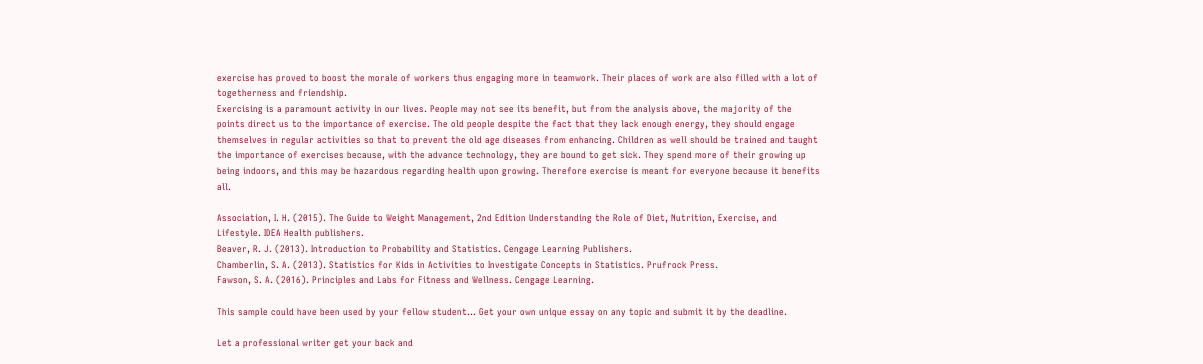exercise has proved to boost the morale of workers thus engaging more in teamwork. Their places of work are also filled with a lot of togetherness and friendship.
Exercising is a paramount activity in our lives. People may not see its benefit, but from the analysis above, the majority of the points direct us to the importance of exercise. The old people despite the fact that they lack enough energy, they should engage themselves in regular activities so that to prevent the old age diseases from enhancing. Children as well should be trained and taught the importance of exercises because, with the advance technology, they are bound to get sick. They spend more of their growing up being indoors, and this may be hazardous regarding health upon growing. Therefore exercise is meant for everyone because it benefits all.

Association, I. H. (2015). The Guide to Weight Management, 2nd Edition Understanding the Role of Diet, Nutrition, Exercise, and Lifestyle. IDEA Health publishers.
Beaver, R. J. (2013). Introduction to Probability and Statistics. Cengage Learning Publishers.
Chamberlin, S. A. (2013). Statistics for Kids in Activities to Investigate Concepts in Statistics. Prufrock Press.
Fawson, S. A. (2016). Principles and Labs for Fitness and Wellness. Cengage Learning.

This sample could have been used by your fellow student... Get your own unique essay on any topic and submit it by the deadline.

Let a professional writer get your back and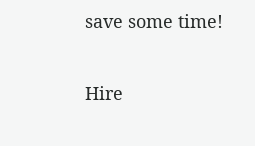save some time!

Hire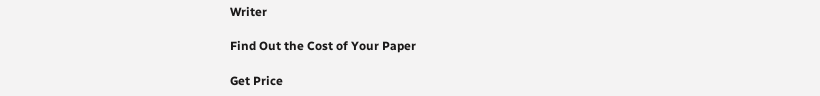Writer

Find Out the Cost of Your Paper

Get Price